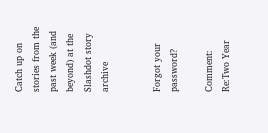Catch up on stories from the past week (and beyond) at the Slashdot story archive


Forgot your password?

Comment: Re:Two Year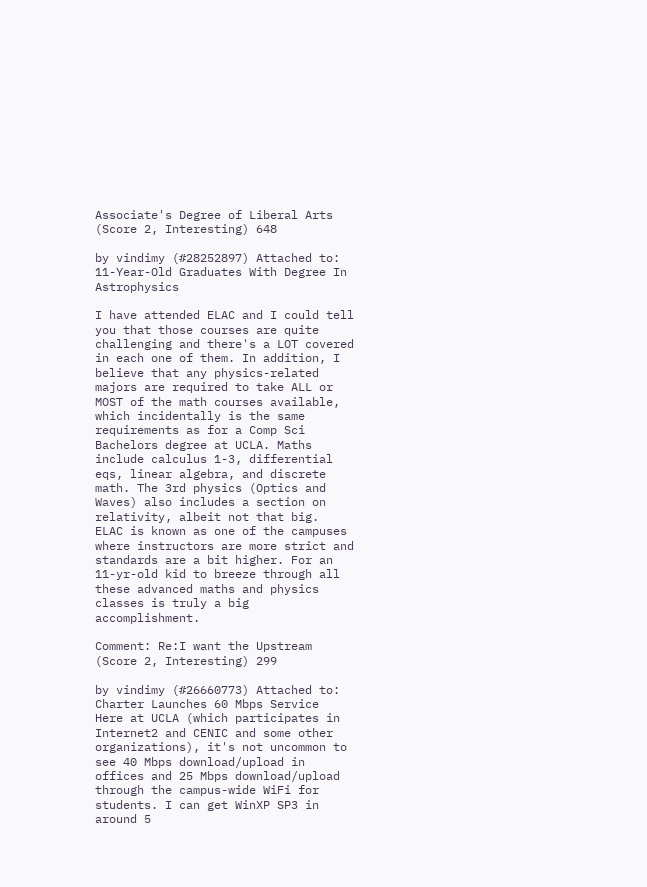Associate's Degree of Liberal Arts (Score 2, Interesting) 648

by vindimy (#28252897) Attached to: 11-Year-Old Graduates With Degree In Astrophysics

I have attended ELAC and I could tell you that those courses are quite challenging and there's a LOT covered in each one of them. In addition, I believe that any physics-related majors are required to take ALL or MOST of the math courses available, which incidentally is the same requirements as for a Comp Sci Bachelors degree at UCLA. Maths include calculus 1-3, differential eqs, linear algebra, and discrete math. The 3rd physics (Optics and Waves) also includes a section on relativity, albeit not that big.
ELAC is known as one of the campuses where instructors are more strict and standards are a bit higher. For an 11-yr-old kid to breeze through all these advanced maths and physics classes is truly a big accomplishment.

Comment: Re:I want the Upstream (Score 2, Interesting) 299

by vindimy (#26660773) Attached to: Charter Launches 60 Mbps Service
Here at UCLA (which participates in Internet2 and CENIC and some other organizations), it's not uncommon to see 40 Mbps download/upload in offices and 25 Mbps download/upload through the campus-wide WiFi for students. I can get WinXP SP3 in around 5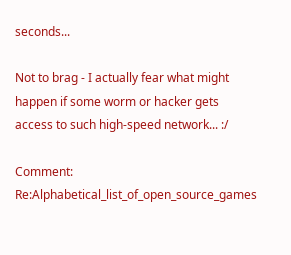seconds...

Not to brag - I actually fear what might happen if some worm or hacker gets access to such high-speed network... :/

Comment: Re:Alphabetical_list_of_open_source_games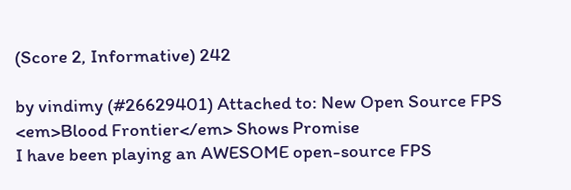(Score 2, Informative) 242

by vindimy (#26629401) Attached to: New Open Source FPS <em>Blood Frontier</em> Shows Promise
I have been playing an AWESOME open-source FPS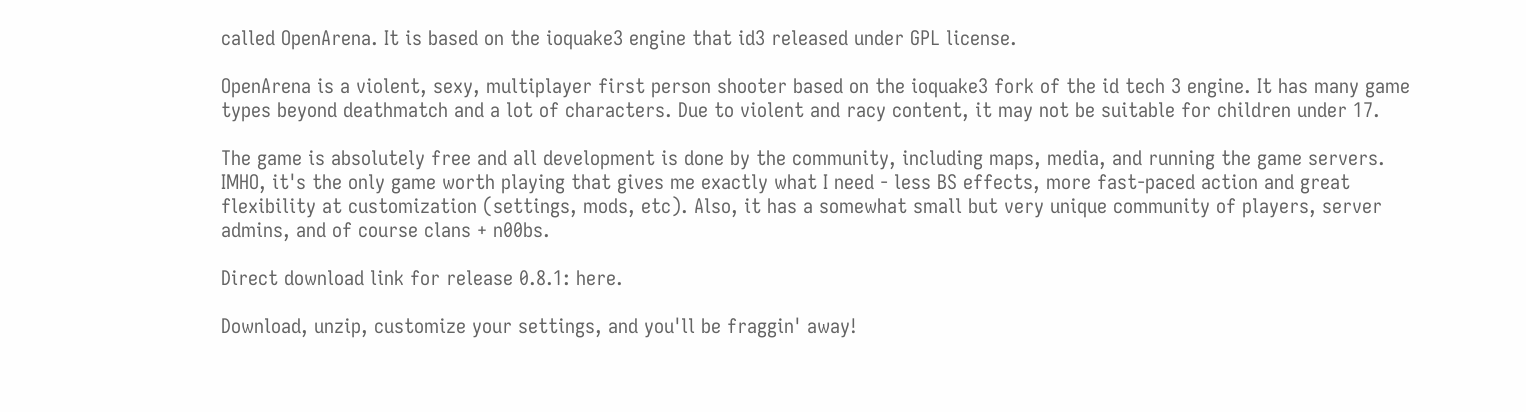called OpenArena. It is based on the ioquake3 engine that id3 released under GPL license.

OpenArena is a violent, sexy, multiplayer first person shooter based on the ioquake3 fork of the id tech 3 engine. It has many game types beyond deathmatch and a lot of characters. Due to violent and racy content, it may not be suitable for children under 17.

The game is absolutely free and all development is done by the community, including maps, media, and running the game servers. IMHO, it's the only game worth playing that gives me exactly what I need - less BS effects, more fast-paced action and great flexibility at customization (settings, mods, etc). Also, it has a somewhat small but very unique community of players, server admins, and of course clans + n00bs.

Direct download link for release 0.8.1: here.

Download, unzip, customize your settings, and you'll be fraggin' away!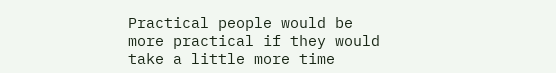Practical people would be more practical if they would take a little more time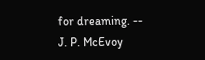for dreaming. -- J. P. McEvoy